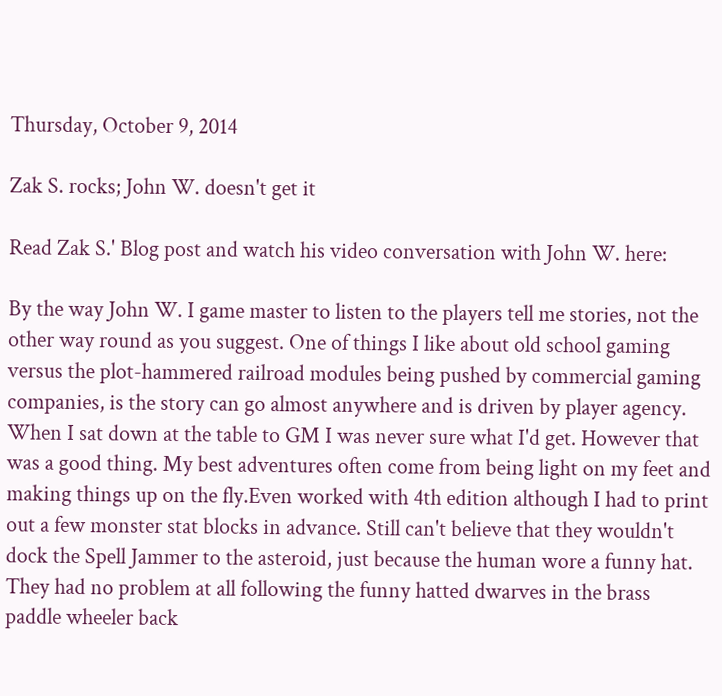Thursday, October 9, 2014

Zak S. rocks; John W. doesn't get it

Read Zak S.' Blog post and watch his video conversation with John W. here:

By the way John W. I game master to listen to the players tell me stories, not the other way round as you suggest. One of things I like about old school gaming versus the plot-hammered railroad modules being pushed by commercial gaming companies, is the story can go almost anywhere and is driven by player agency. When I sat down at the table to GM I was never sure what I'd get. However that was a good thing. My best adventures often come from being light on my feet and making things up on the fly.Even worked with 4th edition although I had to print out a few monster stat blocks in advance. Still can't believe that they wouldn't dock the Spell Jammer to the asteroid, just because the human wore a funny hat. They had no problem at all following the funny hatted dwarves in the brass paddle wheeler back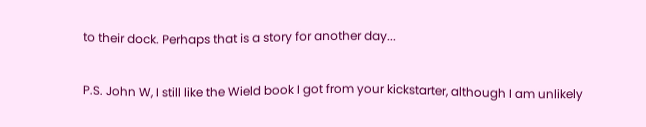to their dock. Perhaps that is a story for another day...

P.S. John W, I still like the Wield book I got from your kickstarter, although I am unlikely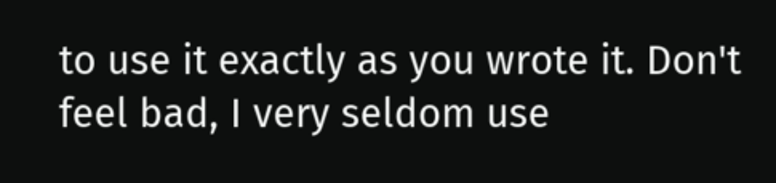to use it exactly as you wrote it. Don't feel bad, I very seldom use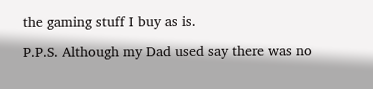the gaming stuff I buy as is.

P.P.S. Although my Dad used say there was no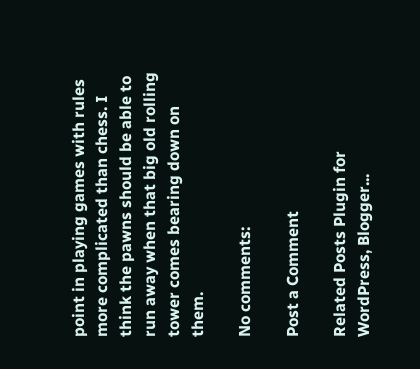point in playing games with rules more complicated than chess. I think the pawns should be able to run away when that big old rolling tower comes bearing down on them.

No comments:

Post a Comment

Related Posts Plugin for WordPress, Blogger...